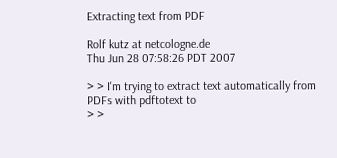Extracting text from PDF

Rolf kutz at netcologne.de
Thu Jun 28 07:58:26 PDT 2007

> > I'm trying to extract text automatically from PDFs with pdftotext to
> >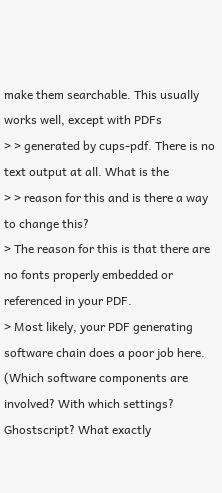make them searchable. This usually works well, except with PDFs
> > generated by cups-pdf. There is no text output at all. What is the
> > reason for this and is there a way to change this?
> The reason for this is that there are no fonts properly embedded or referenced in your PDF.
> Most likely, your PDF generating software chain does a poor job here. (Which software components are involved? With which settings? Ghostscript? What exactly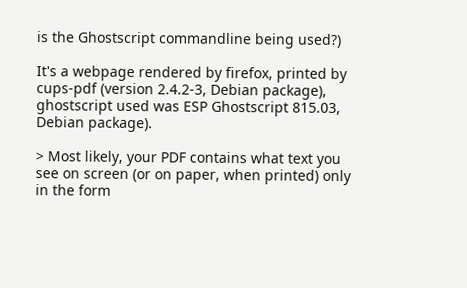is the Ghostscript commandline being used?)

It's a webpage rendered by firefox, printed by cups-pdf (version 2.4.2-3, Debian package), ghostscript used was ESP Ghostscript 815.03, Debian package).

> Most likely, your PDF contains what text you see on screen (or on paper, when printed) only in the form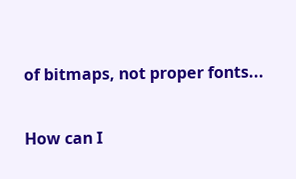of bitmaps, not proper fonts...

How can I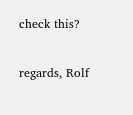check this?

regards, Rolf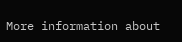More information about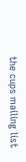the cups mailing list